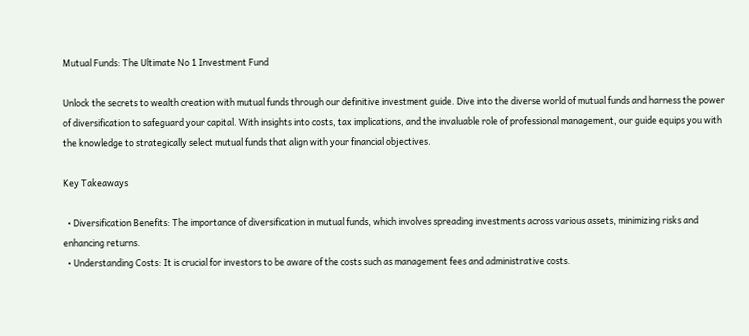Mutual Funds: The Ultimate No 1 Investment Fund

Unlock the secrets to wealth creation with mutual funds through our definitive investment guide. Dive into the diverse world of mutual funds and harness the power of diversification to safeguard your capital. With insights into costs, tax implications, and the invaluable role of professional management, our guide equips you with the knowledge to strategically select mutual funds that align with your financial objectives.

Key Takeaways

  • Diversification Benefits: The importance of diversification in mutual funds, which involves spreading investments across various assets, minimizing risks and enhancing returns.
  • Understanding Costs: It is crucial for investors to be aware of the costs such as management fees and administrative costs.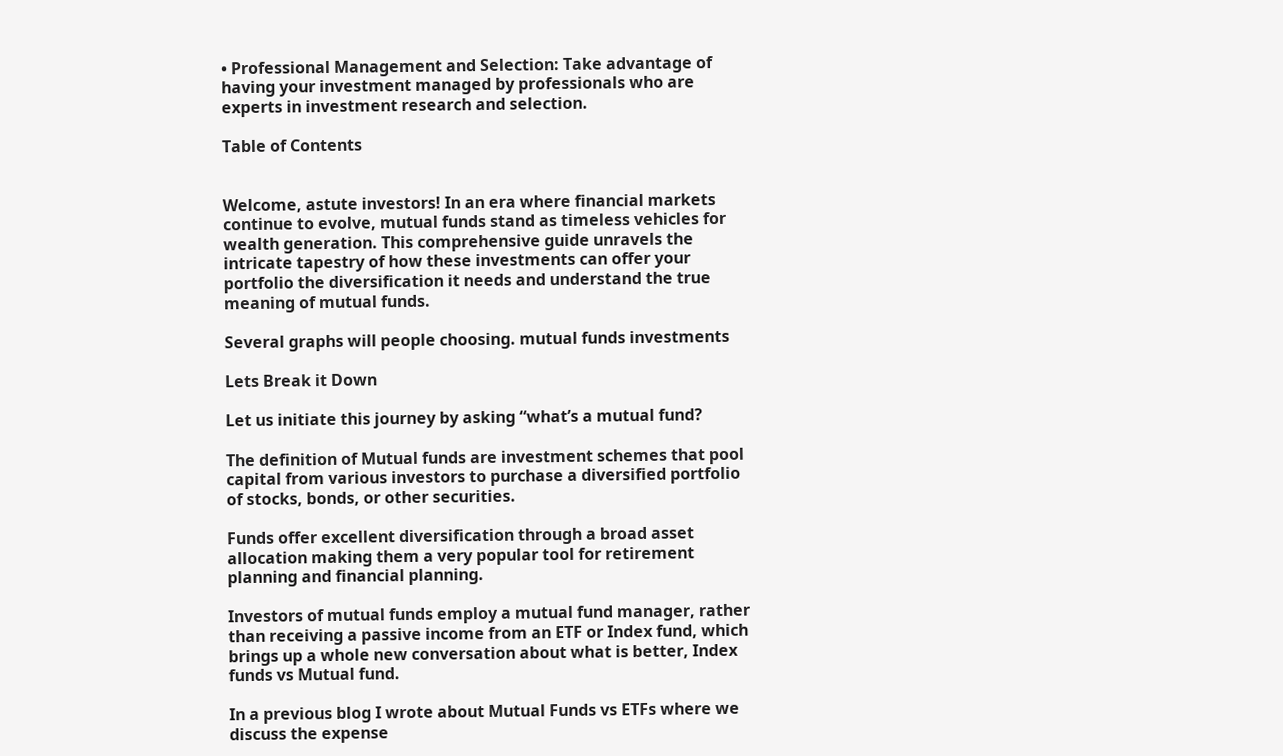• Professional Management and Selection: Take advantage of having your investment managed by professionals who are experts in investment research and selection.

Table of Contents


Welcome, astute investors! In an era where financial markets continue to evolve, mutual funds stand as timeless vehicles for wealth generation. This comprehensive guide unravels the intricate tapestry of how these investments can offer your portfolio the diversification it needs and understand the true meaning of mutual funds.

Several graphs will people choosing. mutual funds investments

Lets Break it Down

Let us initiate this journey by asking “what’s a mutual fund?

The definition of Mutual funds are investment schemes that pool capital from various investors to purchase a diversified portfolio of stocks, bonds, or other securities.

Funds offer excellent diversification through a broad asset allocation making them a very popular tool for retirement planning and financial planning.

Investors of mutual funds employ a mutual fund manager, rather than receiving a passive income from an ETF or Index fund, which brings up a whole new conversation about what is better, Index funds vs Mutual fund.

In a previous blog I wrote about Mutual Funds vs ETFs where we discuss the expense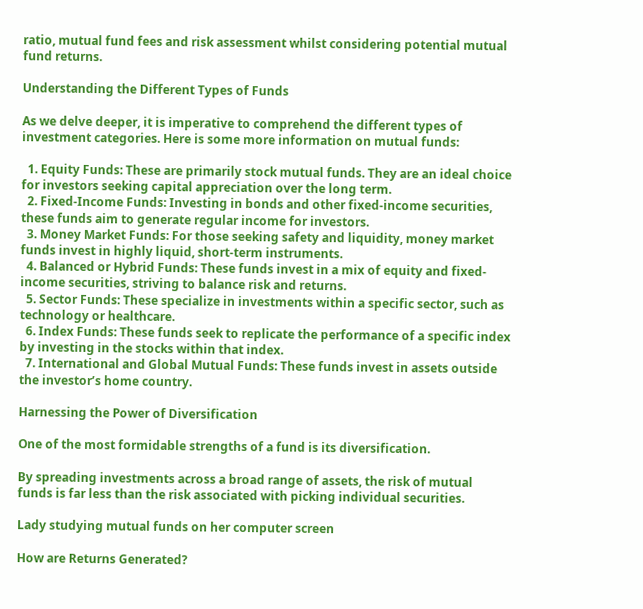ratio, mutual fund fees and risk assessment whilst considering potential mutual fund returns.

Understanding the Different Types of Funds

As we delve deeper, it is imperative to comprehend the different types of investment categories. Here is some more information on mutual funds:

  1. Equity Funds: These are primarily stock mutual funds. They are an ideal choice for investors seeking capital appreciation over the long term.
  2. Fixed-Income Funds: Investing in bonds and other fixed-income securities, these funds aim to generate regular income for investors.
  3. Money Market Funds: For those seeking safety and liquidity, money market funds invest in highly liquid, short-term instruments.
  4. Balanced or Hybrid Funds: These funds invest in a mix of equity and fixed-income securities, striving to balance risk and returns.
  5. Sector Funds: These specialize in investments within a specific sector, such as technology or healthcare.
  6. Index Funds: These funds seek to replicate the performance of a specific index by investing in the stocks within that index.
  7. International and Global Mutual Funds: These funds invest in assets outside the investor’s home country.

Harnessing the Power of Diversification

One of the most formidable strengths of a fund is its diversification.

By spreading investments across a broad range of assets, the risk of mutual funds is far less than the risk associated with picking individual securities.

Lady studying mutual funds on her computer screen

How are Returns Generated?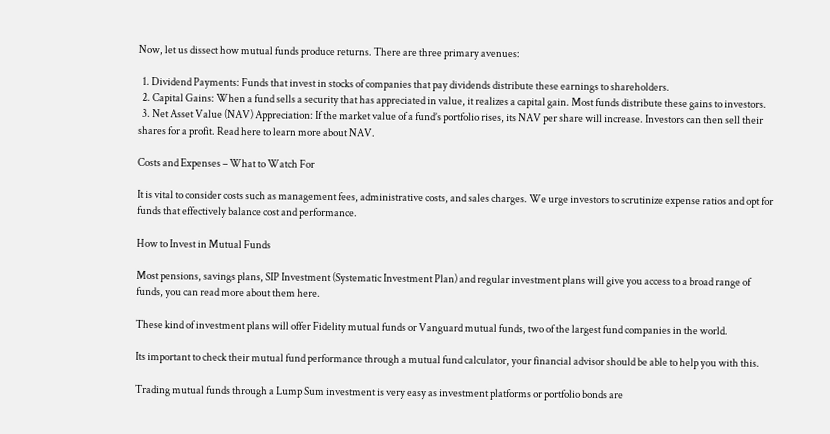Now, let us dissect how mutual funds produce returns. There are three primary avenues:

  1. Dividend Payments: Funds that invest in stocks of companies that pay dividends distribute these earnings to shareholders.
  2. Capital Gains: When a fund sells a security that has appreciated in value, it realizes a capital gain. Most funds distribute these gains to investors.
  3. Net Asset Value (NAV) Appreciation: If the market value of a fund’s portfolio rises, its NAV per share will increase. Investors can then sell their shares for a profit. Read here to learn more about NAV.

Costs and Expenses – What to Watch For

It is vital to consider costs such as management fees, administrative costs, and sales charges. We urge investors to scrutinize expense ratios and opt for funds that effectively balance cost and performance.

How to Invest in Mutual Funds

Most pensions, savings plans, SIP Investment (Systematic Investment Plan) and regular investment plans will give you access to a broad range of funds, you can read more about them here.

These kind of investment plans will offer Fidelity mutual funds or Vanguard mutual funds, two of the largest fund companies in the world.

Its important to check their mutual fund performance through a mutual fund calculator, your financial advisor should be able to help you with this.

Trading mutual funds through a Lump Sum investment is very easy as investment platforms or portfolio bonds are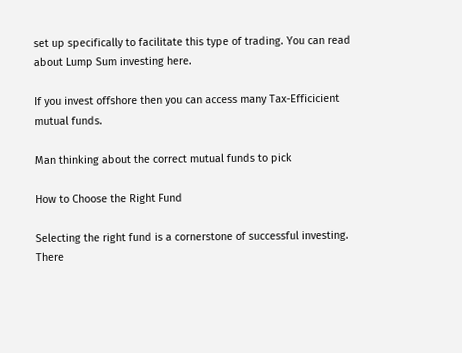set up specifically to facilitate this type of trading. You can read about Lump Sum investing here.

If you invest offshore then you can access many Tax-Efficicient mutual funds.

Man thinking about the correct mutual funds to pick

How to Choose the Right Fund

Selecting the right fund is a cornerstone of successful investing. There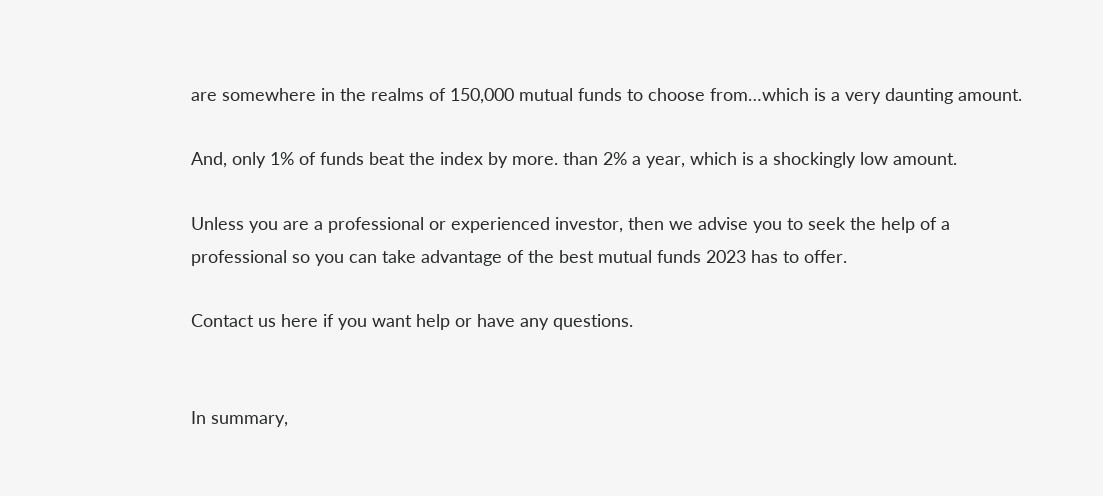are somewhere in the realms of 150,000 mutual funds to choose from…which is a very daunting amount.

And, only 1% of funds beat the index by more. than 2% a year, which is a shockingly low amount.

Unless you are a professional or experienced investor, then we advise you to seek the help of a professional so you can take advantage of the best mutual funds 2023 has to offer.

Contact us here if you want help or have any questions.


In summary,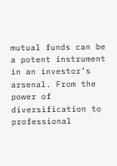mutual funds can be a potent instrument in an investor’s arsenal. From the power of diversification to professional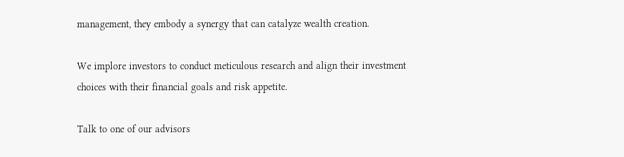management, they embody a synergy that can catalyze wealth creation.

We implore investors to conduct meticulous research and align their investment choices with their financial goals and risk appetite.

Talk to one of our advisors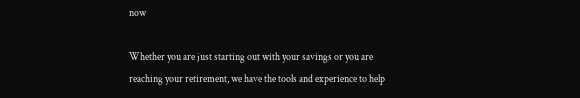now

Whether you are just starting out with your savings or you are reaching your retirement, we have the tools and experience to help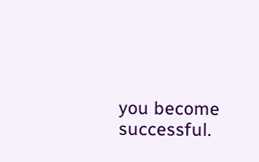you become successful.